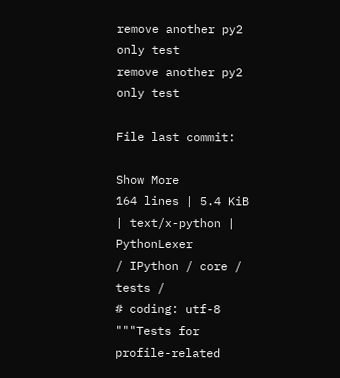remove another py2 only test
remove another py2 only test

File last commit:

Show More
164 lines | 5.4 KiB | text/x-python | PythonLexer
/ IPython / core / tests /
# coding: utf-8
"""Tests for profile-related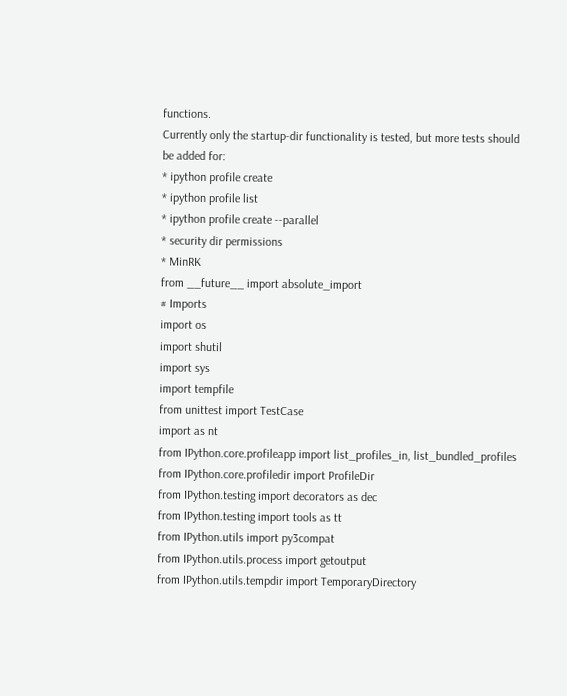functions.
Currently only the startup-dir functionality is tested, but more tests should
be added for:
* ipython profile create
* ipython profile list
* ipython profile create --parallel
* security dir permissions
* MinRK
from __future__ import absolute_import
# Imports
import os
import shutil
import sys
import tempfile
from unittest import TestCase
import as nt
from IPython.core.profileapp import list_profiles_in, list_bundled_profiles
from IPython.core.profiledir import ProfileDir
from IPython.testing import decorators as dec
from IPython.testing import tools as tt
from IPython.utils import py3compat
from IPython.utils.process import getoutput
from IPython.utils.tempdir import TemporaryDirectory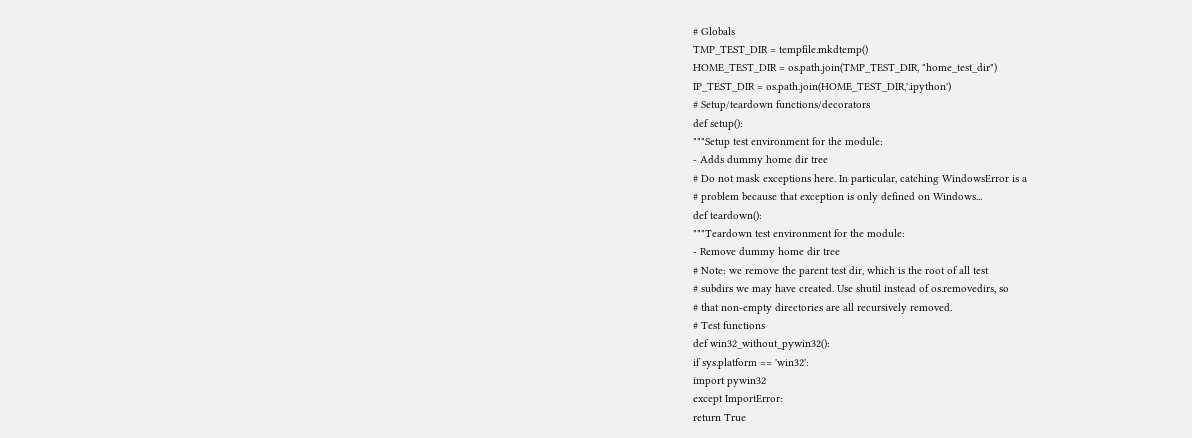# Globals
TMP_TEST_DIR = tempfile.mkdtemp()
HOME_TEST_DIR = os.path.join(TMP_TEST_DIR, "home_test_dir")
IP_TEST_DIR = os.path.join(HOME_TEST_DIR,'.ipython')
# Setup/teardown functions/decorators
def setup():
"""Setup test environment for the module:
- Adds dummy home dir tree
# Do not mask exceptions here. In particular, catching WindowsError is a
# problem because that exception is only defined on Windows...
def teardown():
"""Teardown test environment for the module:
- Remove dummy home dir tree
# Note: we remove the parent test dir, which is the root of all test
# subdirs we may have created. Use shutil instead of os.removedirs, so
# that non-empty directories are all recursively removed.
# Test functions
def win32_without_pywin32():
if sys.platform == 'win32':
import pywin32
except ImportError:
return True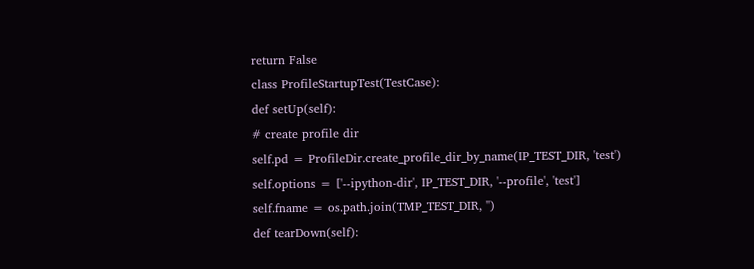return False
class ProfileStartupTest(TestCase):
def setUp(self):
# create profile dir
self.pd = ProfileDir.create_profile_dir_by_name(IP_TEST_DIR, 'test')
self.options = ['--ipython-dir', IP_TEST_DIR, '--profile', 'test']
self.fname = os.path.join(TMP_TEST_DIR, '')
def tearDown(self):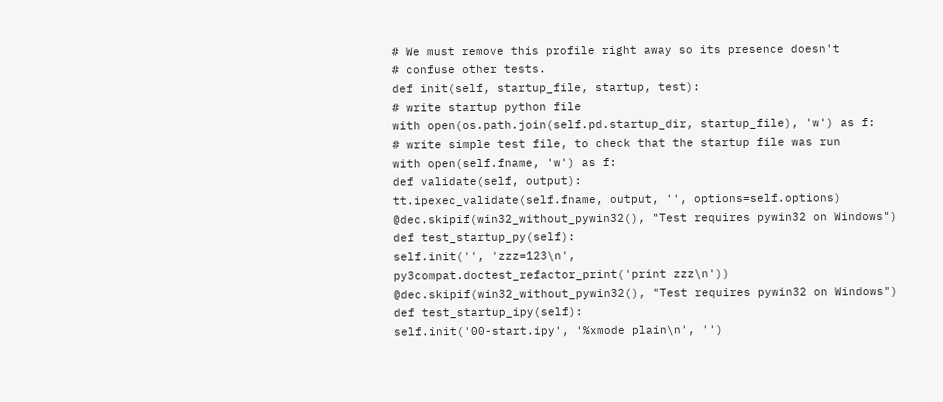# We must remove this profile right away so its presence doesn't
# confuse other tests.
def init(self, startup_file, startup, test):
# write startup python file
with open(os.path.join(self.pd.startup_dir, startup_file), 'w') as f:
# write simple test file, to check that the startup file was run
with open(self.fname, 'w') as f:
def validate(self, output):
tt.ipexec_validate(self.fname, output, '', options=self.options)
@dec.skipif(win32_without_pywin32(), "Test requires pywin32 on Windows")
def test_startup_py(self):
self.init('', 'zzz=123\n',
py3compat.doctest_refactor_print('print zzz\n'))
@dec.skipif(win32_without_pywin32(), "Test requires pywin32 on Windows")
def test_startup_ipy(self):
self.init('00-start.ipy', '%xmode plain\n', '')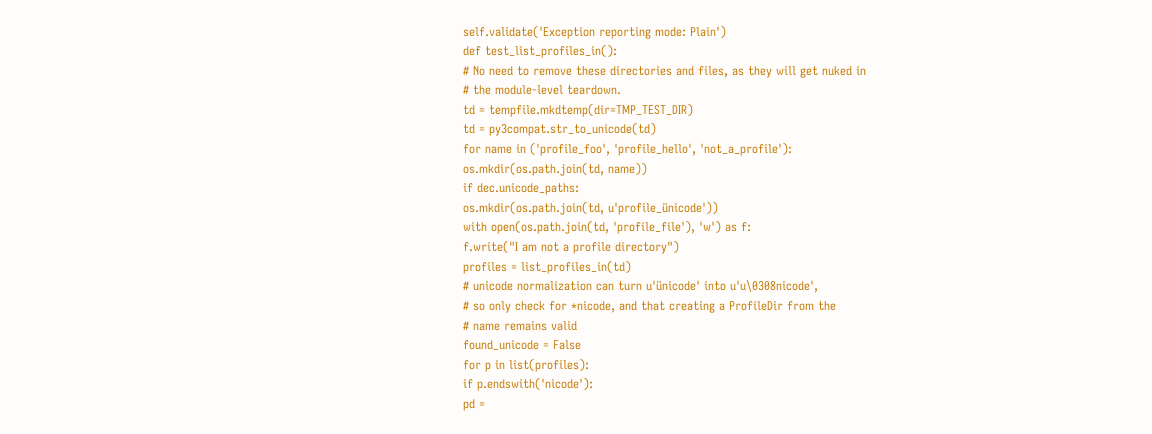self.validate('Exception reporting mode: Plain')
def test_list_profiles_in():
# No need to remove these directories and files, as they will get nuked in
# the module-level teardown.
td = tempfile.mkdtemp(dir=TMP_TEST_DIR)
td = py3compat.str_to_unicode(td)
for name in ('profile_foo', 'profile_hello', 'not_a_profile'):
os.mkdir(os.path.join(td, name))
if dec.unicode_paths:
os.mkdir(os.path.join(td, u'profile_ünicode'))
with open(os.path.join(td, 'profile_file'), 'w') as f:
f.write("I am not a profile directory")
profiles = list_profiles_in(td)
# unicode normalization can turn u'ünicode' into u'u\0308nicode',
# so only check for *nicode, and that creating a ProfileDir from the
# name remains valid
found_unicode = False
for p in list(profiles):
if p.endswith('nicode'):
pd =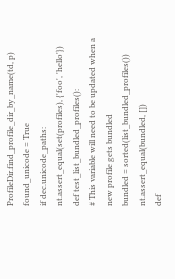ProfileDir.find_profile_dir_by_name(td, p)
found_unicode = True
if dec.unicode_paths:
nt.assert_equal(set(profiles), {'foo', 'hello'})
def test_list_bundled_profiles():
# This variable will need to be updated when a new profile gets bundled
bundled = sorted(list_bundled_profiles())
nt.assert_equal(bundled, [])
def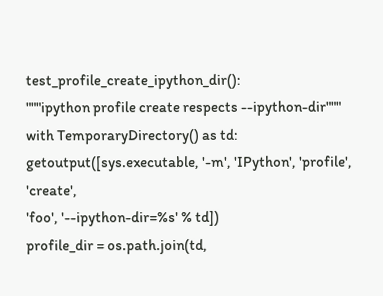test_profile_create_ipython_dir():
"""ipython profile create respects --ipython-dir"""
with TemporaryDirectory() as td:
getoutput([sys.executable, '-m', 'IPython', 'profile', 'create',
'foo', '--ipython-dir=%s' % td])
profile_dir = os.path.join(td,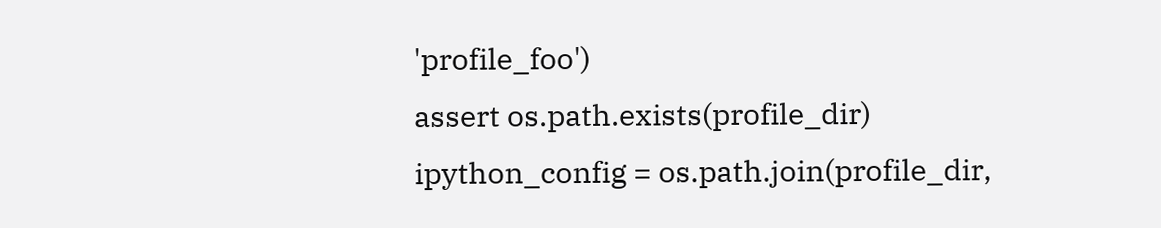'profile_foo')
assert os.path.exists(profile_dir)
ipython_config = os.path.join(profile_dir,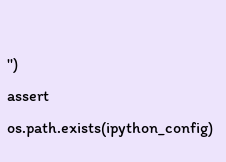'')
assert os.path.exists(ipython_config)